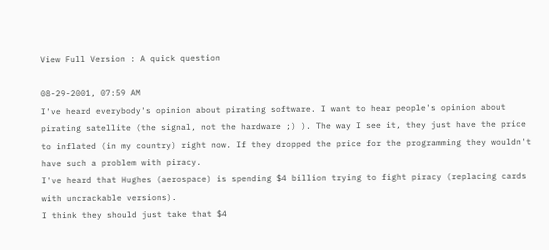View Full Version : A quick question

08-29-2001, 07:59 AM
I've heard everybody's opinion about pirating software. I want to hear people's opinion about pirating satellite (the signal, not the hardware ;) ). The way I see it, they just have the price to inflated (in my country) right now. If they dropped the price for the programming they wouldn't have such a problem with piracy.
I've heard that Hughes (aerospace) is spending $4 billion trying to fight piracy (replacing cards with uncrackable versions).
I think they should just take that $4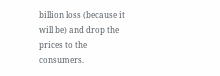billion loss (because it will be) and drop the prices to the consumers.